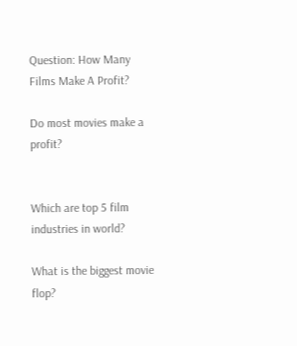Question: How Many Films Make A Profit?

Do most movies make a profit?


Which are top 5 film industries in world?

What is the biggest movie flop?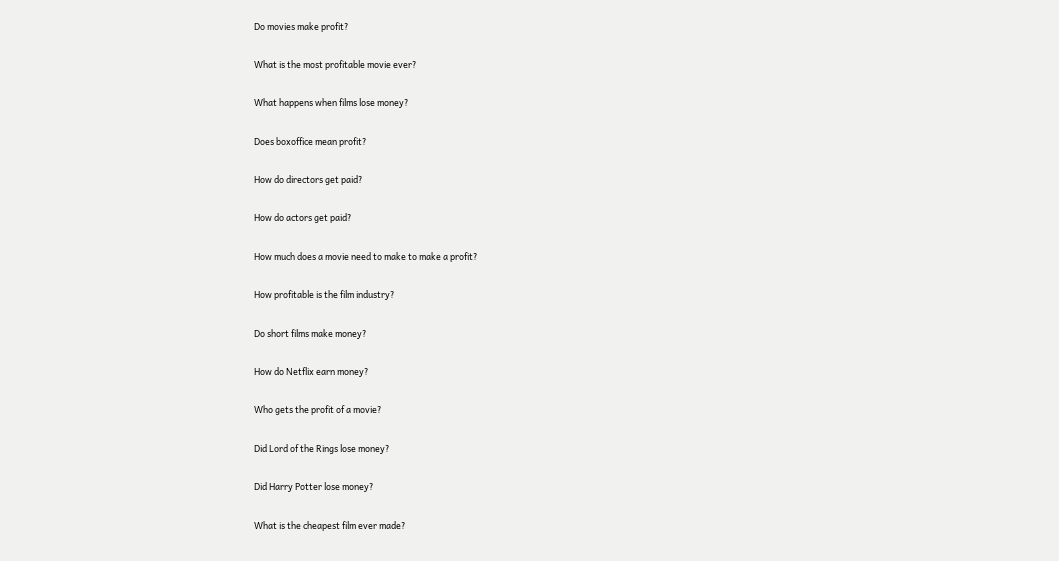Do movies make profit?

What is the most profitable movie ever?

What happens when films lose money?

Does boxoffice mean profit?

How do directors get paid?

How do actors get paid?

How much does a movie need to make to make a profit?

How profitable is the film industry?

Do short films make money?

How do Netflix earn money?

Who gets the profit of a movie?

Did Lord of the Rings lose money?

Did Harry Potter lose money?

What is the cheapest film ever made?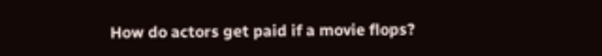How do actors get paid if a movie flops?